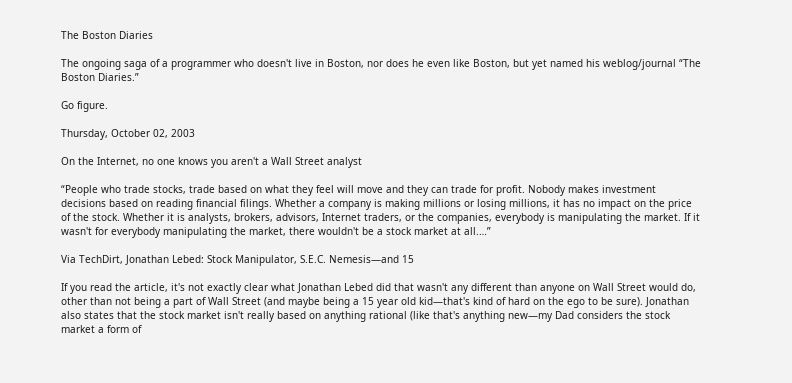The Boston Diaries

The ongoing saga of a programmer who doesn't live in Boston, nor does he even like Boston, but yet named his weblog/journal “The Boston Diaries.”

Go figure.

Thursday, October 02, 2003

On the Internet, no one knows you aren't a Wall Street analyst

“People who trade stocks, trade based on what they feel will move and they can trade for profit. Nobody makes investment decisions based on reading financial filings. Whether a company is making millions or losing millions, it has no impact on the price of the stock. Whether it is analysts, brokers, advisors, Internet traders, or the companies, everybody is manipulating the market. If it wasn't for everybody manipulating the market, there wouldn't be a stock market at all.…”

Via TechDirt, Jonathan Lebed: Stock Manipulator, S.E.C. Nemesis—and 15

If you read the article, it's not exactly clear what Jonathan Lebed did that wasn't any different than anyone on Wall Street would do, other than not being a part of Wall Street (and maybe being a 15 year old kid—that's kind of hard on the ego to be sure). Jonathan also states that the stock market isn't really based on anything rational (like that's anything new—my Dad considers the stock market a form of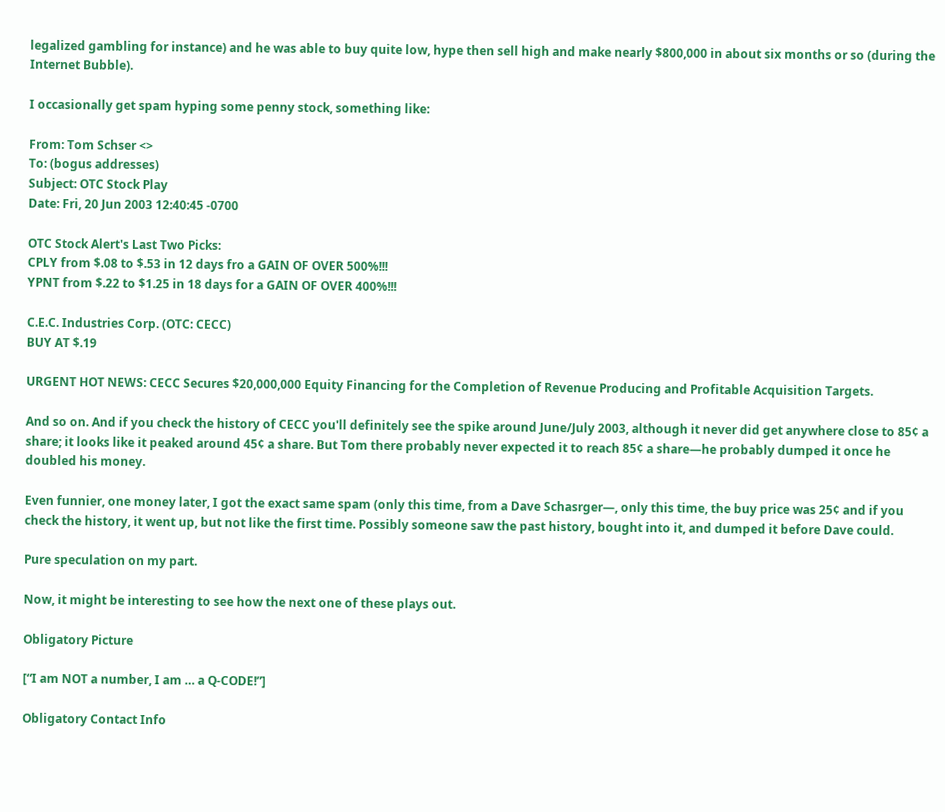legalized gambling for instance) and he was able to buy quite low, hype then sell high and make nearly $800,000 in about six months or so (during the Internet Bubble).

I occasionally get spam hyping some penny stock, something like:

From: Tom Schser <>
To: (bogus addresses)
Subject: OTC Stock Play
Date: Fri, 20 Jun 2003 12:40:45 -0700

OTC Stock Alert's Last Two Picks:
CPLY from $.08 to $.53 in 12 days fro a GAIN OF OVER 500%!!!
YPNT from $.22 to $1.25 in 18 days for a GAIN OF OVER 400%!!!

C.E.C. Industries Corp. (OTC: CECC)
BUY AT $.19

URGENT HOT NEWS: CECC Secures $20,000,000 Equity Financing for the Completion of Revenue Producing and Profitable Acquisition Targets.

And so on. And if you check the history of CECC you'll definitely see the spike around June/July 2003, although it never did get anywhere close to 85¢ a share; it looks like it peaked around 45¢ a share. But Tom there probably never expected it to reach 85¢ a share—he probably dumped it once he doubled his money.

Even funnier, one money later, I got the exact same spam (only this time, from a Dave Schasrger—, only this time, the buy price was 25¢ and if you check the history, it went up, but not like the first time. Possibly someone saw the past history, bought into it, and dumped it before Dave could.

Pure speculation on my part.

Now, it might be interesting to see how the next one of these plays out.

Obligatory Picture

[“I am NOT a number, I am … a Q-CODE!”]

Obligatory Contact Info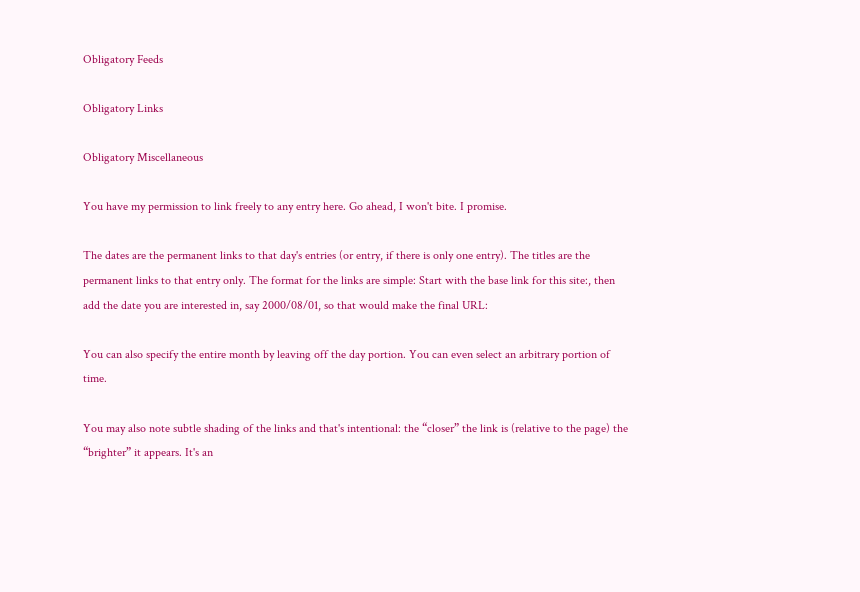Obligatory Feeds

Obligatory Links

Obligatory Miscellaneous

You have my permission to link freely to any entry here. Go ahead, I won't bite. I promise.

The dates are the permanent links to that day's entries (or entry, if there is only one entry). The titles are the permanent links to that entry only. The format for the links are simple: Start with the base link for this site:, then add the date you are interested in, say 2000/08/01, so that would make the final URL:

You can also specify the entire month by leaving off the day portion. You can even select an arbitrary portion of time.

You may also note subtle shading of the links and that's intentional: the “closer” the link is (relative to the page) the “brighter” it appears. It's an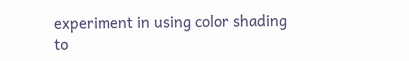experiment in using color shading to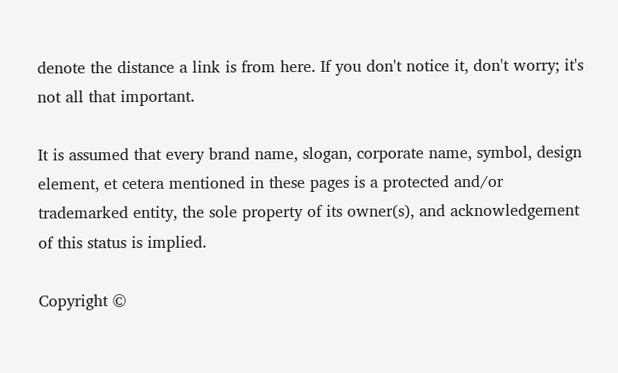denote the distance a link is from here. If you don't notice it, don't worry; it's not all that important.

It is assumed that every brand name, slogan, corporate name, symbol, design element, et cetera mentioned in these pages is a protected and/or trademarked entity, the sole property of its owner(s), and acknowledgement of this status is implied.

Copyright ©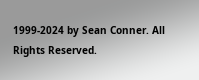1999-2024 by Sean Conner. All Rights Reserved.